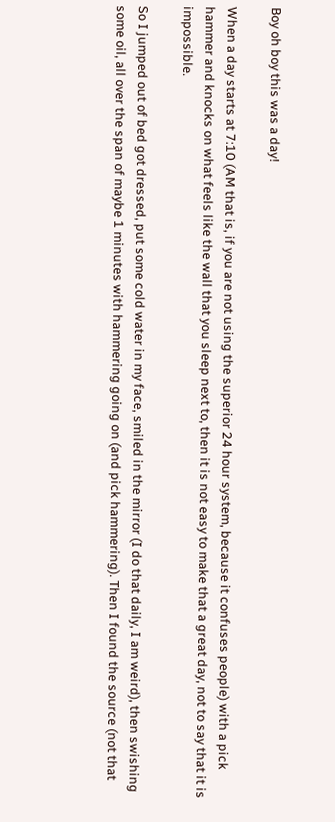Boy oh boy this was a day!

When a day starts at 7:10 (AM that is, if you are not using the superior 24 hour system, because it confuses people) with a pick hammer and knocks on what feels like the wall that you sleep next to, then it is not easy to make that a great day, not to say that it is impossible.

So I jumped out of bed got dressed, put some cold water in my face, smiled in the mirror (I do that daily, I am weird), then swishing some oil, all over the span of maybe 1 minutes with hammering going on (and pick hammering). Then I found the source (not that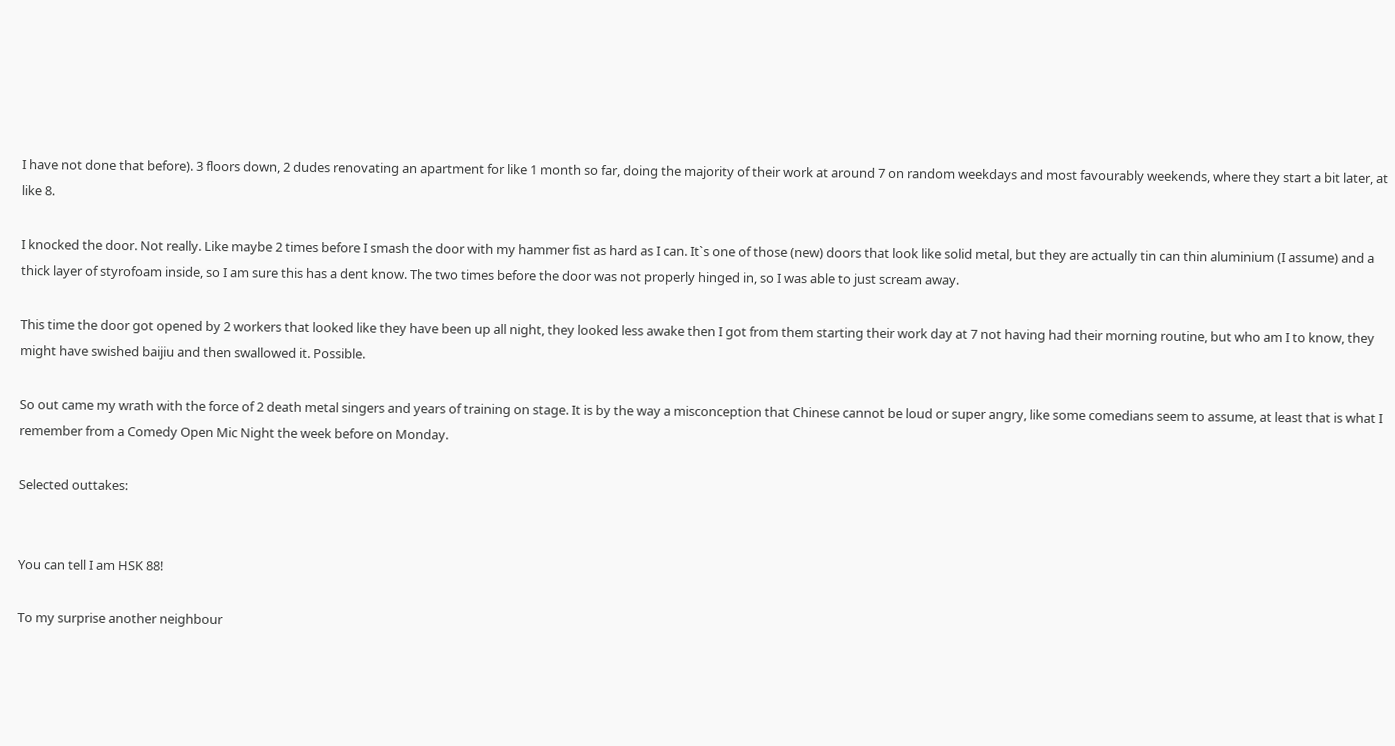I have not done that before). 3 floors down, 2 dudes renovating an apartment for like 1 month so far, doing the majority of their work at around 7 on random weekdays and most favourably weekends, where they start a bit later, at like 8.

I knocked the door. Not really. Like maybe 2 times before I smash the door with my hammer fist as hard as I can. It`s one of those (new) doors that look like solid metal, but they are actually tin can thin aluminium (I assume) and a thick layer of styrofoam inside, so I am sure this has a dent know. The two times before the door was not properly hinged in, so I was able to just scream away.

This time the door got opened by 2 workers that looked like they have been up all night, they looked less awake then I got from them starting their work day at 7 not having had their morning routine, but who am I to know, they might have swished baijiu and then swallowed it. Possible.

So out came my wrath with the force of 2 death metal singers and years of training on stage. It is by the way a misconception that Chinese cannot be loud or super angry, like some comedians seem to assume, at least that is what I remember from a Comedy Open Mic Night the week before on Monday.

Selected outtakes:


You can tell I am HSK 88!

To my surprise another neighbour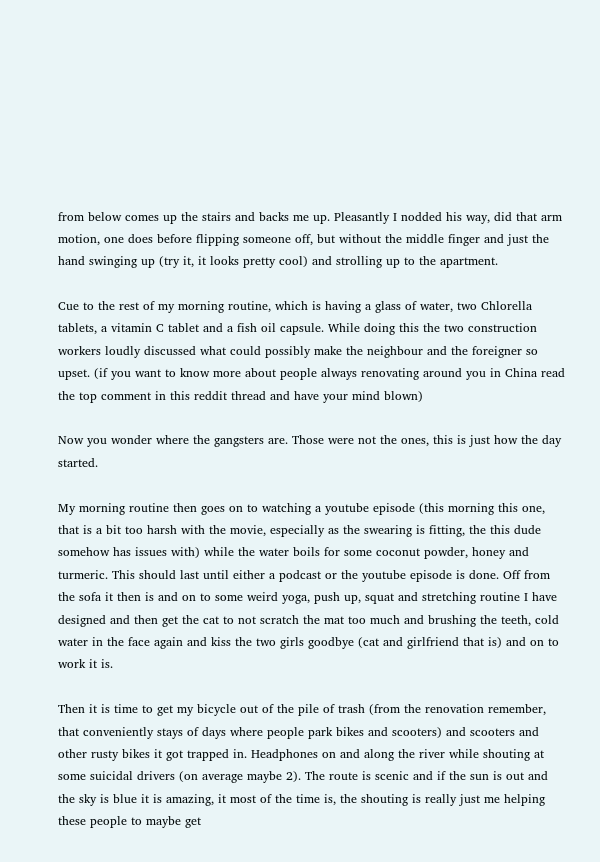from below comes up the stairs and backs me up. Pleasantly I nodded his way, did that arm motion, one does before flipping someone off, but without the middle finger and just the hand swinging up (try it, it looks pretty cool) and strolling up to the apartment.

Cue to the rest of my morning routine, which is having a glass of water, two Chlorella tablets, a vitamin C tablet and a fish oil capsule. While doing this the two construction workers loudly discussed what could possibly make the neighbour and the foreigner so upset. (if you want to know more about people always renovating around you in China read the top comment in this reddit thread and have your mind blown)

Now you wonder where the gangsters are. Those were not the ones, this is just how the day started.

My morning routine then goes on to watching a youtube episode (this morning this one, that is a bit too harsh with the movie, especially as the swearing is fitting, the this dude somehow has issues with) while the water boils for some coconut powder, honey and turmeric. This should last until either a podcast or the youtube episode is done. Off from the sofa it then is and on to some weird yoga, push up, squat and stretching routine I have designed and then get the cat to not scratch the mat too much and brushing the teeth, cold water in the face again and kiss the two girls goodbye (cat and girlfriend that is) and on to work it is.

Then it is time to get my bicycle out of the pile of trash (from the renovation remember, that conveniently stays of days where people park bikes and scooters) and scooters and other rusty bikes it got trapped in. Headphones on and along the river while shouting at some suicidal drivers (on average maybe 2). The route is scenic and if the sun is out and the sky is blue it is amazing, it most of the time is, the shouting is really just me helping these people to maybe get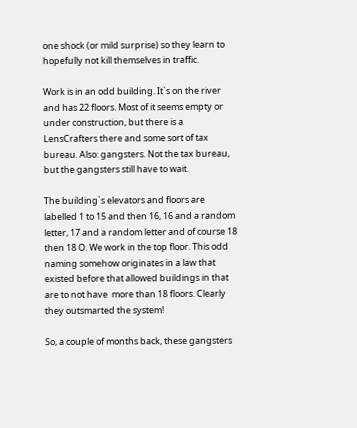one shock (or mild surprise) so they learn to hopefully not kill themselves in traffic.

Work is in an odd building. It`s on the river and has 22 floors. Most of it seems empty or under construction, but there is a LensCrafters there and some sort of tax bureau. Also: gangsters. Not the tax bureau, but the gangsters still have to wait.

The building`s elevators and floors are labelled 1 to 15 and then 16, 16 and a random letter, 17 and a random letter and of course 18 then 18 O. We work in the top floor. This odd naming somehow originates in a law that existed before that allowed buildings in that are to not have  more than 18 floors. Clearly they outsmarted the system!

So, a couple of months back, these gangsters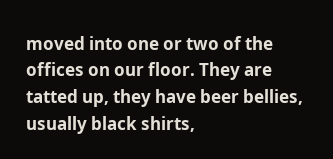moved into one or two of the offices on our floor. They are tatted up, they have beer bellies, usually black shirts,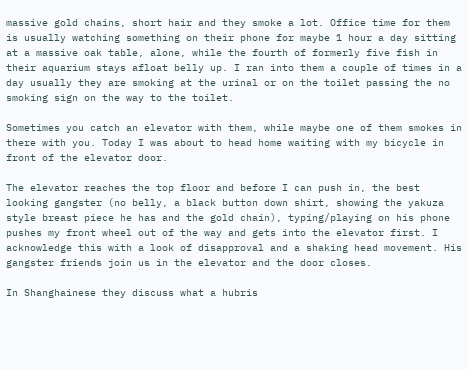massive gold chains, short hair and they smoke a lot. Office time for them is usually watching something on their phone for maybe 1 hour a day sitting at a massive oak table, alone, while the fourth of formerly five fish in their aquarium stays afloat belly up. I ran into them a couple of times in a day usually they are smoking at the urinal or on the toilet passing the no smoking sign on the way to the toilet.

Sometimes you catch an elevator with them, while maybe one of them smokes in there with you. Today I was about to head home waiting with my bicycle in front of the elevator door.

The elevator reaches the top floor and before I can push in, the best looking gangster (no belly, a black button down shirt, showing the yakuza style breast piece he has and the gold chain), typing/playing on his phone pushes my front wheel out of the way and gets into the elevator first. I acknowledge this with a look of disapproval and a shaking head movement. His gangster friends join us in the elevator and the door closes.

In Shanghainese they discuss what a hubris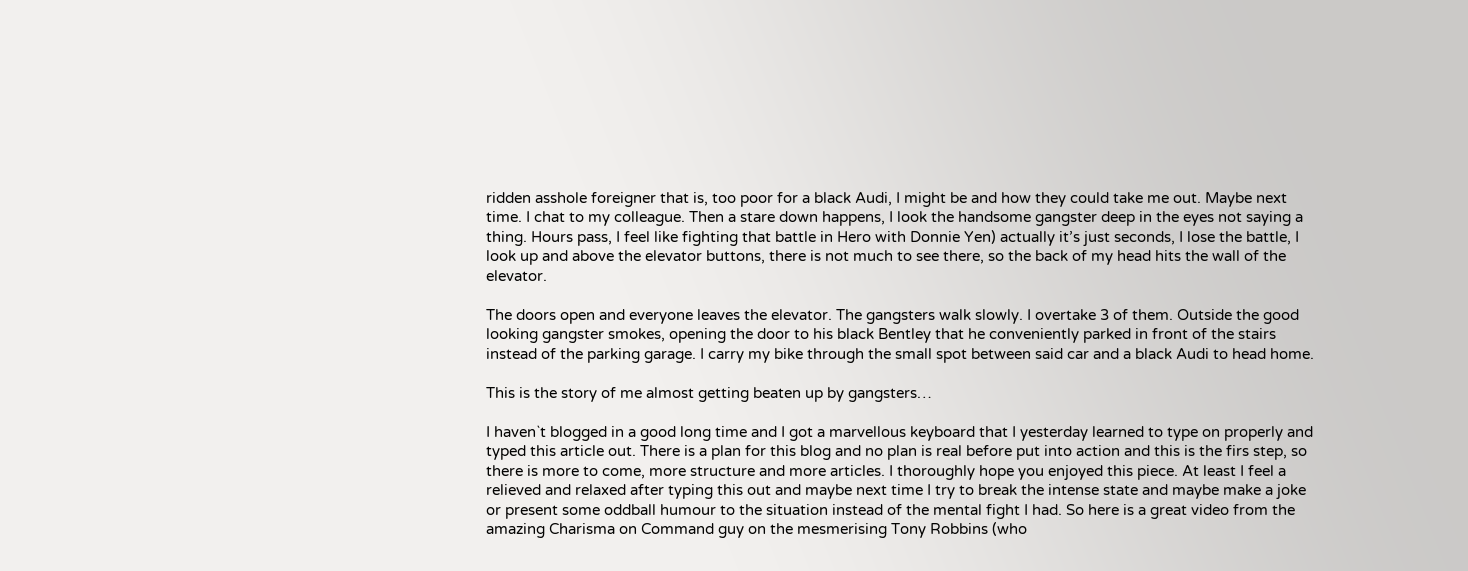ridden asshole foreigner that is, too poor for a black Audi, I might be and how they could take me out. Maybe next time. I chat to my colleague. Then a stare down happens, I look the handsome gangster deep in the eyes not saying a thing. Hours pass, I feel like fighting that battle in Hero with Donnie Yen) actually it’s just seconds, I lose the battle, I look up and above the elevator buttons, there is not much to see there, so the back of my head hits the wall of the elevator.

The doors open and everyone leaves the elevator. The gangsters walk slowly. I overtake 3 of them. Outside the good looking gangster smokes, opening the door to his black Bentley that he conveniently parked in front of the stairs instead of the parking garage. I carry my bike through the small spot between said car and a black Audi to head home.

This is the story of me almost getting beaten up by gangsters…

I haven`t blogged in a good long time and I got a marvellous keyboard that I yesterday learned to type on properly and typed this article out. There is a plan for this blog and no plan is real before put into action and this is the firs step, so there is more to come, more structure and more articles. I thoroughly hope you enjoyed this piece. At least I feel a relieved and relaxed after typing this out and maybe next time I try to break the intense state and maybe make a joke or present some oddball humour to the situation instead of the mental fight I had. So here is a great video from the amazing Charisma on Command guy on the mesmerising Tony Robbins (who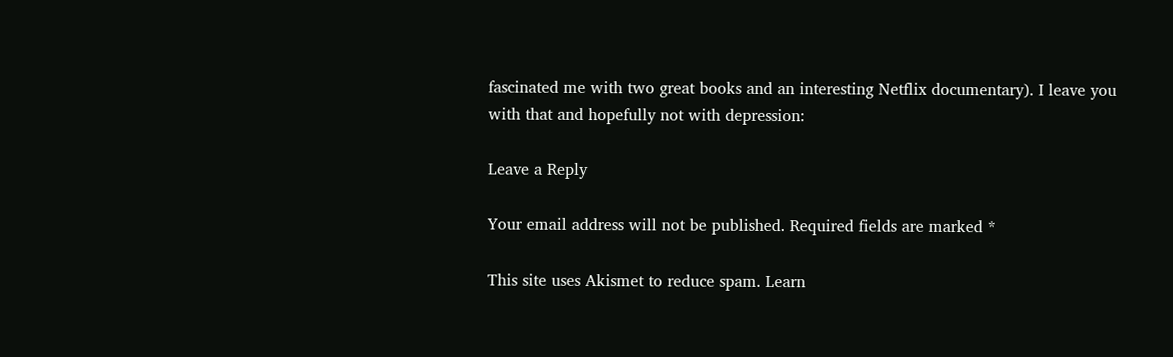fascinated me with two great books and an interesting Netflix documentary). I leave you with that and hopefully not with depression:

Leave a Reply

Your email address will not be published. Required fields are marked *

This site uses Akismet to reduce spam. Learn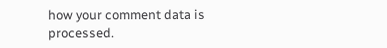how your comment data is processed.